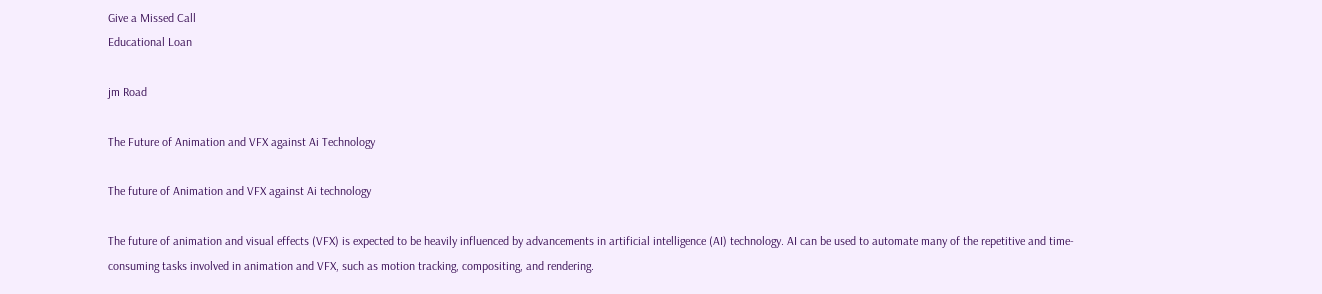Give a Missed Call
Educational Loan

jm Road

The Future of Animation and VFX against Ai Technology

The future of Animation and VFX against Ai technology

The future of animation and visual effects (VFX) is expected to be heavily influenced by advancements in artificial intelligence (AI) technology. AI can be used to automate many of the repetitive and time-consuming tasks involved in animation and VFX, such as motion tracking, compositing, and rendering.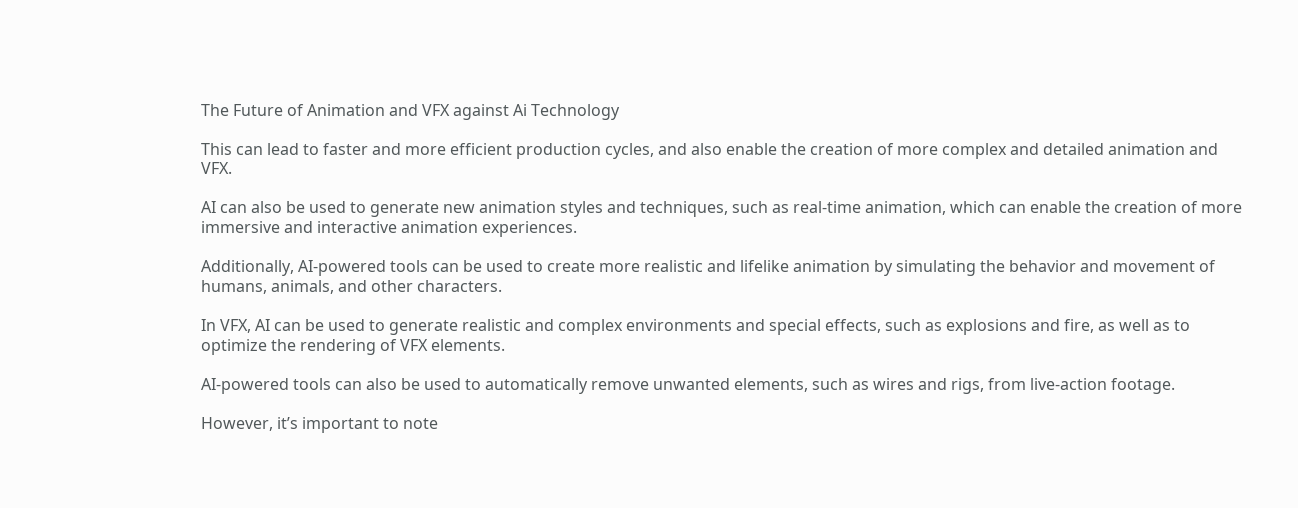The Future of Animation and VFX against Ai Technology

This can lead to faster and more efficient production cycles, and also enable the creation of more complex and detailed animation and VFX.

AI can also be used to generate new animation styles and techniques, such as real-time animation, which can enable the creation of more immersive and interactive animation experiences.

Additionally, AI-powered tools can be used to create more realistic and lifelike animation by simulating the behavior and movement of humans, animals, and other characters.

In VFX, AI can be used to generate realistic and complex environments and special effects, such as explosions and fire, as well as to optimize the rendering of VFX elements.

AI-powered tools can also be used to automatically remove unwanted elements, such as wires and rigs, from live-action footage.

However, it’s important to note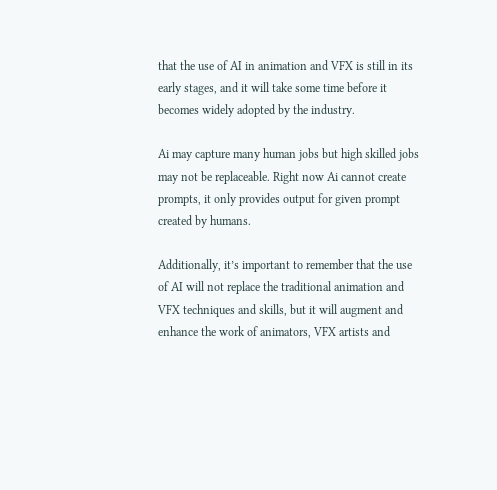that the use of AI in animation and VFX is still in its early stages, and it will take some time before it becomes widely adopted by the industry.

Ai may capture many human jobs but high skilled jobs may not be replaceable. Right now Ai cannot create prompts, it only provides output for given prompt created by humans.

Additionally, it’s important to remember that the use of AI will not replace the traditional animation and VFX techniques and skills, but it will augment and enhance the work of animators, VFX artists and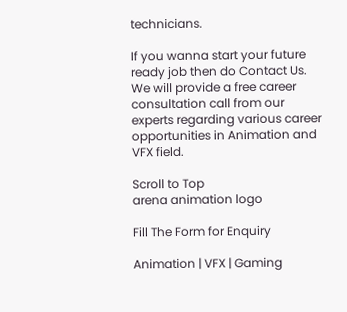technicians.

If you wanna start your future ready job then do Contact Us. We will provide a free career consultation call from our experts regarding various career opportunities in Animation and VFX field.

Scroll to Top
arena animation logo

Fill The Form for Enquiry

Animation | VFX | Gaming